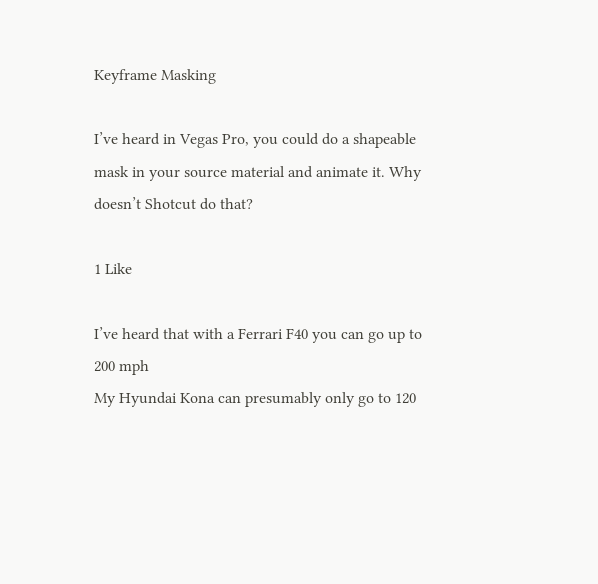Keyframe Masking

I’ve heard in Vegas Pro, you could do a shapeable mask in your source material and animate it. Why doesn’t Shotcut do that?

1 Like

I’ve heard that with a Ferrari F40 you can go up to 200 mph
My Hyundai Kona can presumably only go to 120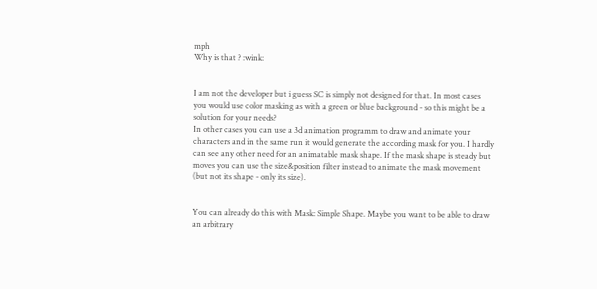mph
Why is that ? :wink:


I am not the developer but i guess SC is simply not designed for that. In most cases you would use color masking as with a green or blue background - so this might be a solution for your needs?
In other cases you can use a 3d animation programm to draw and animate your characters and in the same run it would generate the according mask for you. I hardly can see any other need for an animatable mask shape. If the mask shape is steady but moves you can use the size&position filter instead to animate the mask movement (but not its shape - only its size).


You can already do this with Mask: Simple Shape. Maybe you want to be able to draw an arbitrary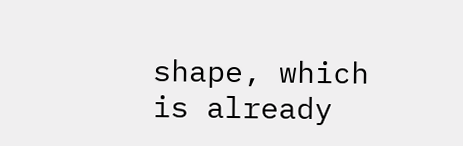shape, which is already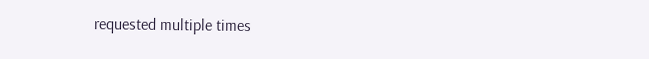requested multiple times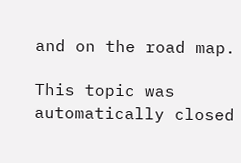and on the road map.

This topic was automatically closed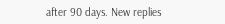after 90 days. New replies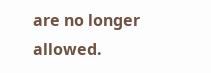are no longer allowed.